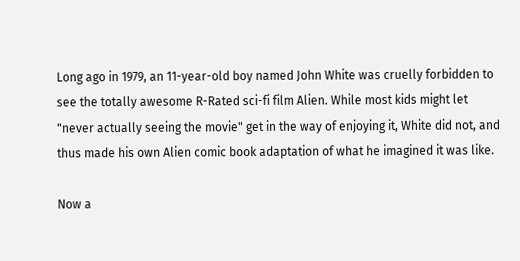Long ago in 1979, an 11-year-old boy named John White was cruelly forbidden to see the totally awesome R-Rated sci-fi film Alien. While most kids might let "never actually seeing the movie" get in the way of enjoying it, White did not, and thus made his own Alien comic book adaptation of what he imagined it was like.

Now a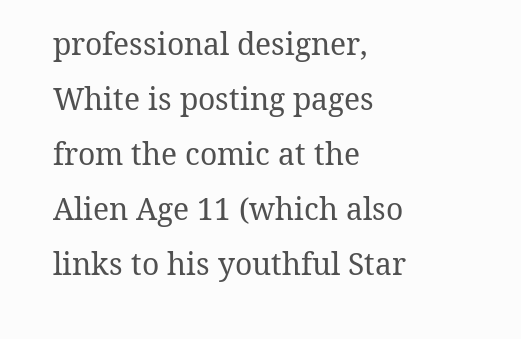professional designer, White is posting pages from the comic at the Alien Age 11 (which also links to his youthful Star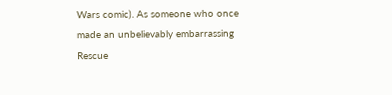Wars comic). As someone who once made an unbelievably embarrassing Rescue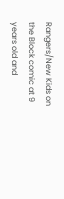Rangers/New Kids on the Block comic at 9 years old and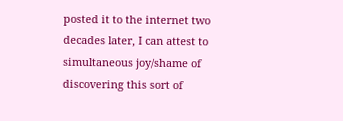posted it to the internet two decades later, I can attest to simultaneous joy/shame of discovering this sort of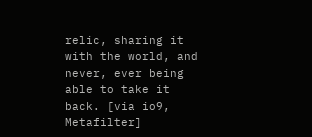relic, sharing it with the world, and never, ever being able to take it back. [via io9, Metafilter]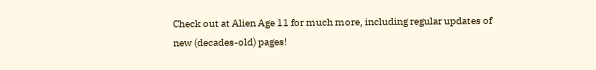Check out at Alien Age 11 for much more, including regular updates of new (decades-old) pages!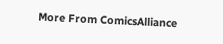More From ComicsAlliance